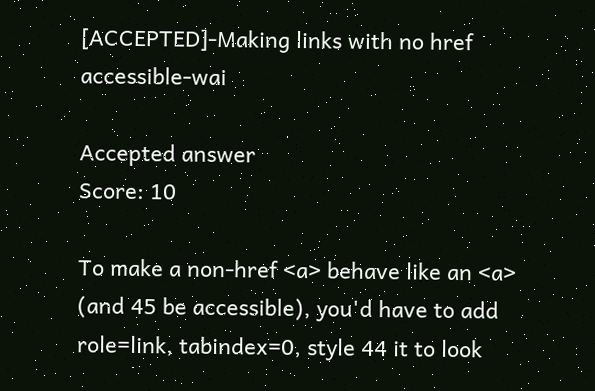[ACCEPTED]-Making links with no href accessible-wai

Accepted answer
Score: 10

To make a non-href <a> behave like an <a> (and 45 be accessible), you'd have to add role=link, tabindex=0, style 44 it to look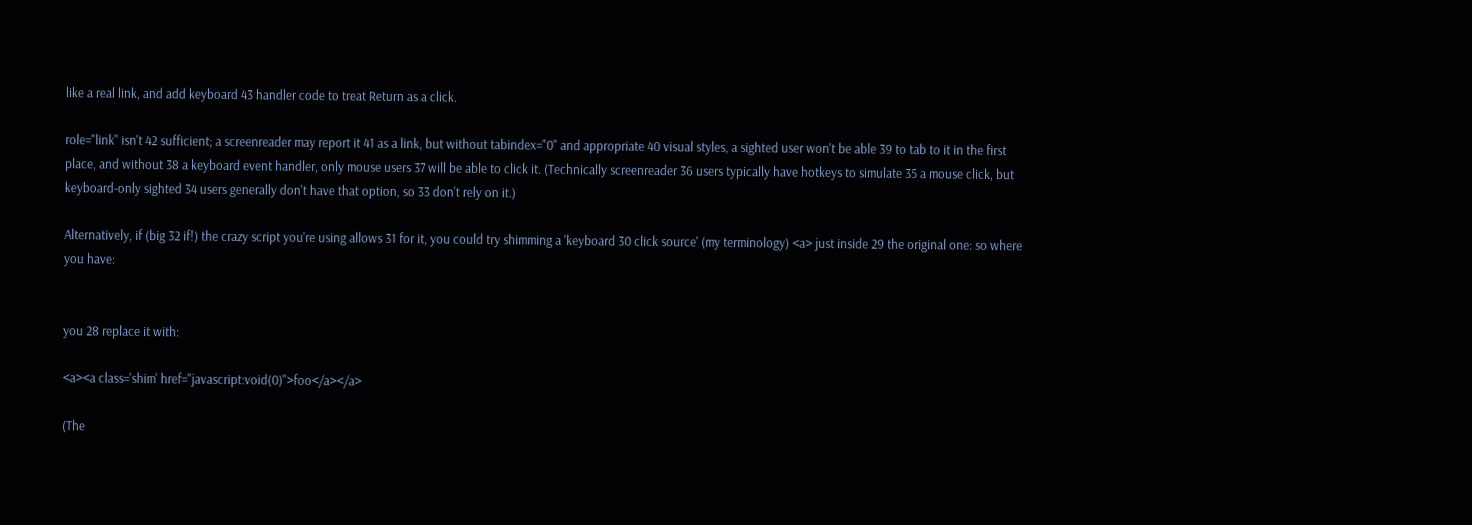like a real link, and add keyboard 43 handler code to treat Return as a click.

role="link" isn't 42 sufficient; a screenreader may report it 41 as a link, but without tabindex="0" and appropriate 40 visual styles, a sighted user won't be able 39 to tab to it in the first place, and without 38 a keyboard event handler, only mouse users 37 will be able to click it. (Technically screenreader 36 users typically have hotkeys to simulate 35 a mouse click, but keyboard-only sighted 34 users generally don't have that option, so 33 don't rely on it.)

Alternatively, if (big 32 if!) the crazy script you're using allows 31 for it, you could try shimming a 'keyboard 30 click source' (my terminology) <a> just inside 29 the original one: so where you have:


you 28 replace it with:

<a><a class='shim' href="javascript:void(0)">foo</a></a>

(The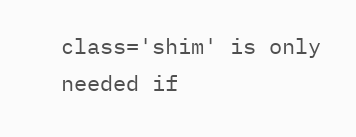class='shim' is only needed if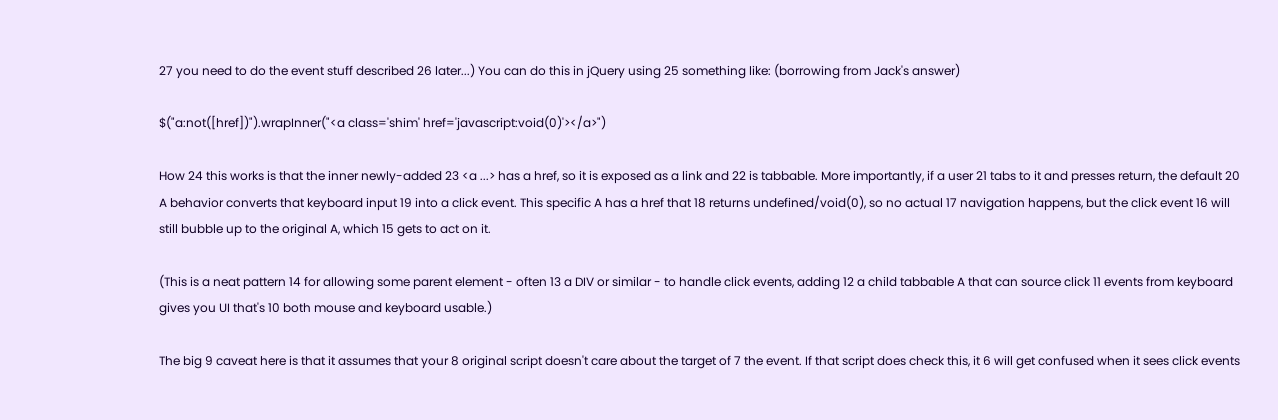27 you need to do the event stuff described 26 later...) You can do this in jQuery using 25 something like: (borrowing from Jack's answer)

$("a:not([href])").wrapInner("<a class='shim' href='javascript:void(0)'></a>")

How 24 this works is that the inner newly-added 23 <a ...> has a href, so it is exposed as a link and 22 is tabbable. More importantly, if a user 21 tabs to it and presses return, the default 20 A behavior converts that keyboard input 19 into a click event. This specific A has a href that 18 returns undefined/void(0), so no actual 17 navigation happens, but the click event 16 will still bubble up to the original A, which 15 gets to act on it.

(This is a neat pattern 14 for allowing some parent element - often 13 a DIV or similar - to handle click events, adding 12 a child tabbable A that can source click 11 events from keyboard gives you UI that's 10 both mouse and keyboard usable.)

The big 9 caveat here is that it assumes that your 8 original script doesn't care about the target of 7 the event. If that script does check this, it 6 will get confused when it sees click events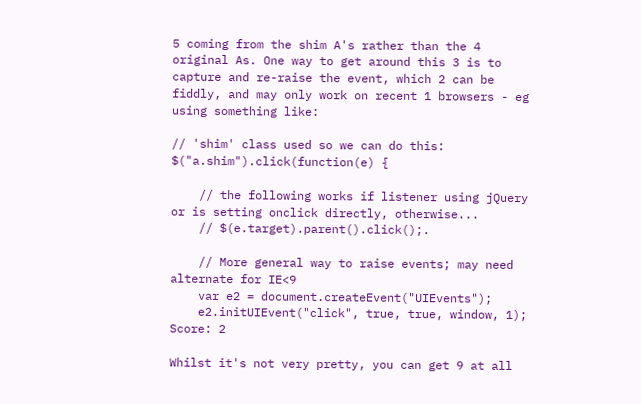5 coming from the shim A's rather than the 4 original As. One way to get around this 3 is to capture and re-raise the event, which 2 can be fiddly, and may only work on recent 1 browsers - eg using something like:

// 'shim' class used so we can do this:
$("a.shim").click(function(e) {

    // the following works if listener using jQuery or is setting onclick directly, otherwise...
    // $(e.target).parent().click();.

    // More general way to raise events; may need alternate for IE<9
    var e2 = document.createEvent("UIEvents");
    e2.initUIEvent("click", true, true, window, 1);
Score: 2

Whilst it's not very pretty, you can get 9 at all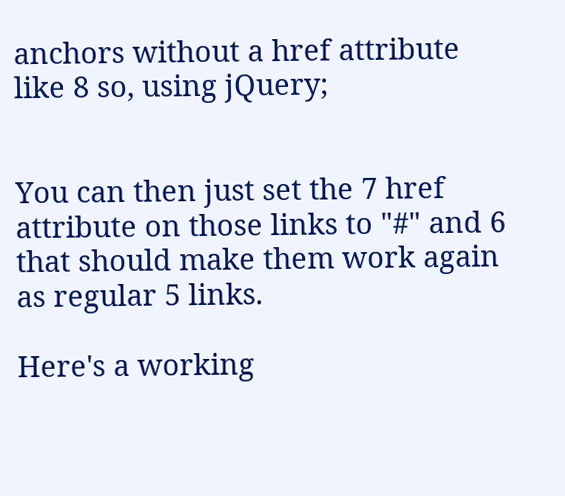anchors without a href attribute like 8 so, using jQuery;


You can then just set the 7 href attribute on those links to "#" and 6 that should make them work again as regular 5 links.

Here's a working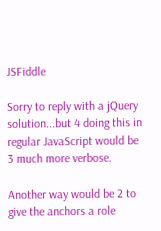JSFiddle

Sorry to reply with a jQuery solution...but 4 doing this in regular JavaScript would be 3 much more verbose.

Another way would be 2 to give the anchors a role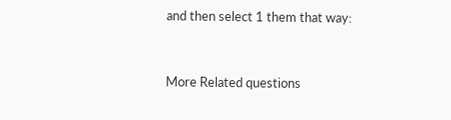and then select 1 them that way:


More Related questions